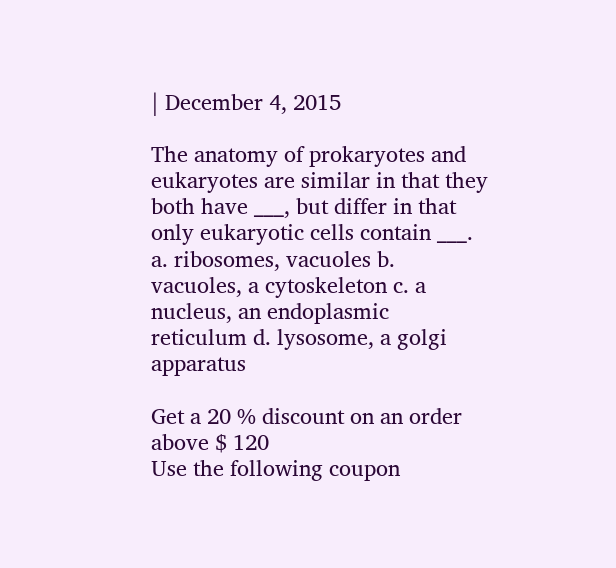| December 4, 2015

The anatomy of prokaryotes and eukaryotes are similar in that they both have ___, but differ in that only eukaryotic cells contain ___. a. ribosomes, vacuoles b. vacuoles, a cytoskeleton c. a nucleus, an endoplasmic reticulum d. lysosome, a golgi apparatus

Get a 20 % discount on an order above $ 120
Use the following coupon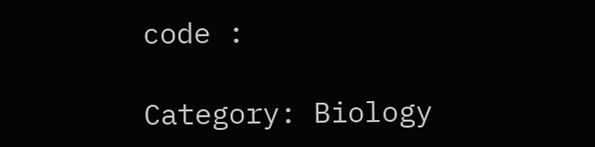code :

Category: Biology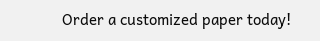Order a customized paper today!